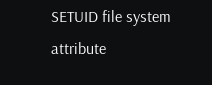SETUID file system attribute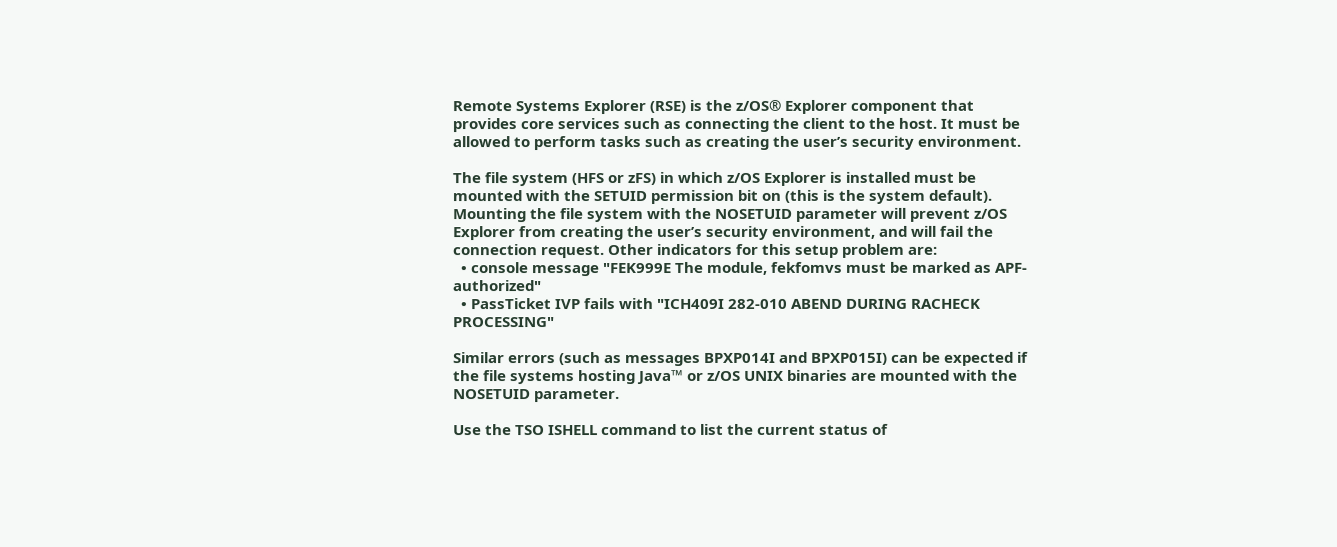Remote Systems Explorer (RSE) is the z/OS® Explorer component that provides core services such as connecting the client to the host. It must be allowed to perform tasks such as creating the user’s security environment.

The file system (HFS or zFS) in which z/OS Explorer is installed must be mounted with the SETUID permission bit on (this is the system default). Mounting the file system with the NOSETUID parameter will prevent z/OS Explorer from creating the user’s security environment, and will fail the connection request. Other indicators for this setup problem are:
  • console message "FEK999E The module, fekfomvs must be marked as APF-authorized"
  • PassTicket IVP fails with "ICH409I 282-010 ABEND DURING RACHECK PROCESSING"

Similar errors (such as messages BPXP014I and BPXP015I) can be expected if the file systems hosting Java™ or z/OS UNIX binaries are mounted with the NOSETUID parameter.

Use the TSO ISHELL command to list the current status of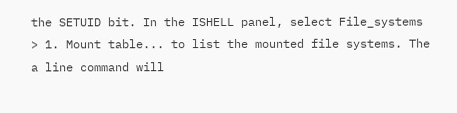the SETUID bit. In the ISHELL panel, select File_systems > 1. Mount table... to list the mounted file systems. The a line command will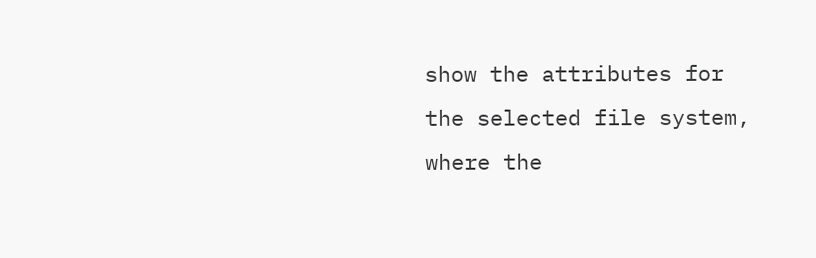show the attributes for the selected file system, where the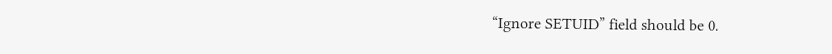“Ignore SETUID” field should be 0.